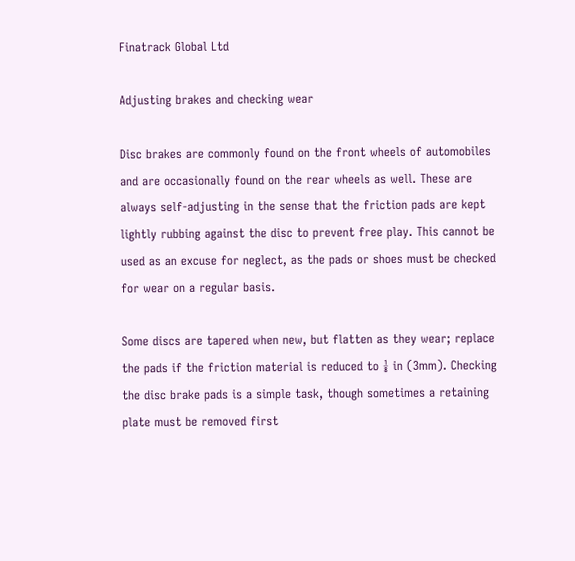Finatrack Global Ltd

Adjusting brakes and checking wear

Disc brakes are commonly found on the front wheels of automobiles and are occasionally found on the rear wheels as well. These are always self-adjusting in the sense that the friction pads are kept lightly rubbing against the disc to prevent free play. This cannot be used as an excuse for neglect, as the pads or shoes must be checked for wear on a regular basis.

Some discs are tapered when new, but flatten as they wear; replace the pads if the friction material is reduced to ⅛ in (3mm). Checking the disc brake pads is a simple task, though sometimes a retaining plate must be removed first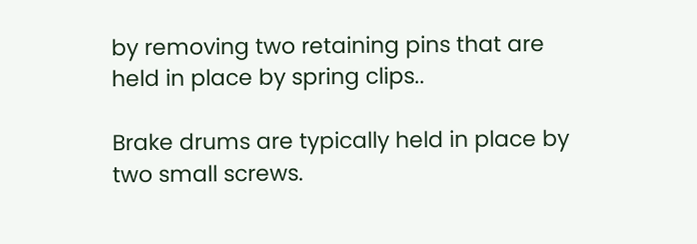by removing two retaining pins that are held in place by spring clips..

Brake drums are typically held in place by two small screws.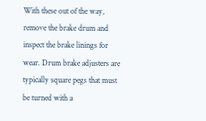With these out of the way, remove the brake drum and inspect the brake linings for wear. Drum brake adjusters are typically square pegs that must be turned with a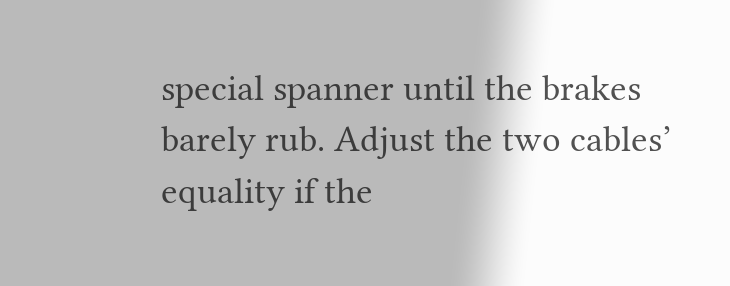special spanner until the brakes barely rub. Adjust the two cables’ equality if the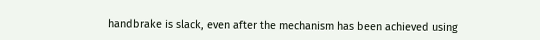handbrake is slack, even after the mechanism has been achieved using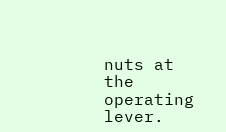nuts at the operating lever.